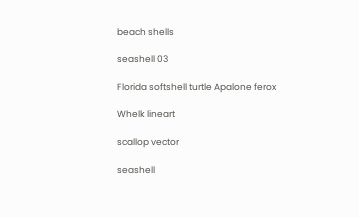beach shells

seashell 03

Florida softshell turtle Apalone ferox

Whelk lineart

scallop vector

seashell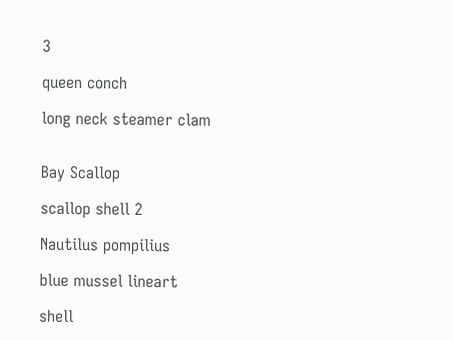3

queen conch

long neck steamer clam


Bay Scallop

scallop shell 2

Nautilus pompilius

blue mussel lineart

shell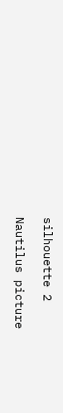silhouette 2

Nautilus picture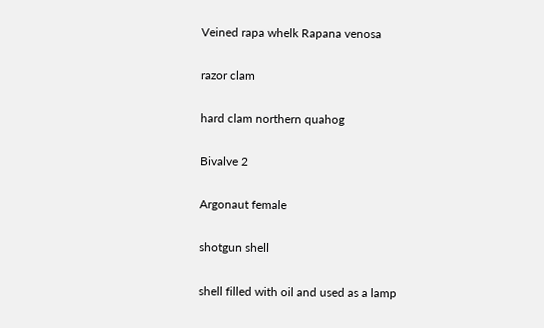Veined rapa whelk Rapana venosa

razor clam

hard clam northern quahog

Bivalve 2

Argonaut female

shotgun shell

shell filled with oil and used as a lamp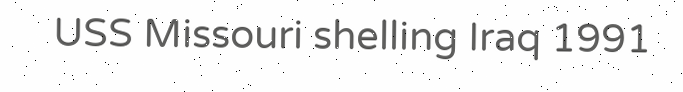USS Missouri shelling Iraq 1991